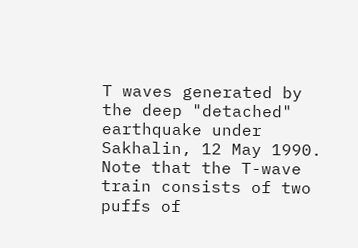T waves generated by the deep "detached" earthquake under Sakhalin, 12 May 1990. Note that the T-wave train consists of two puffs of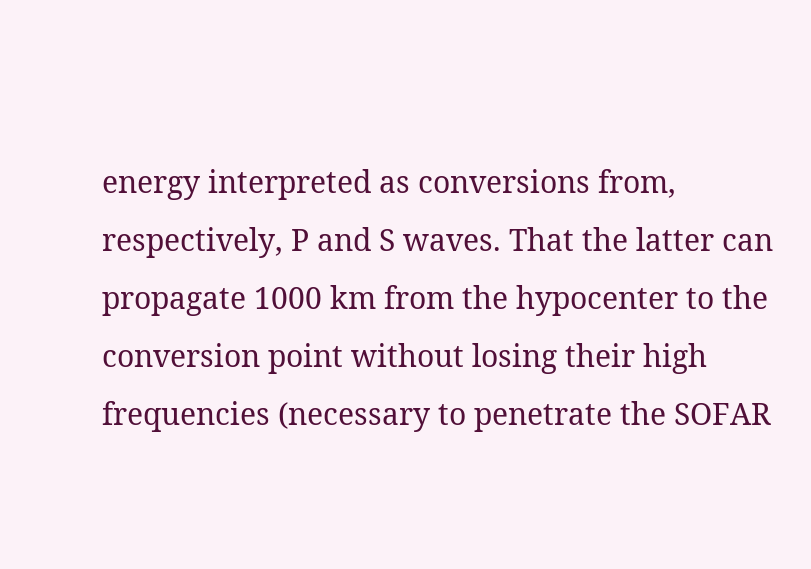energy interpreted as conversions from, respectively, P and S waves. That the latter can propagate 1000 km from the hypocenter to the conversion point without losing their high frequencies (necessary to penetrate the SOFAR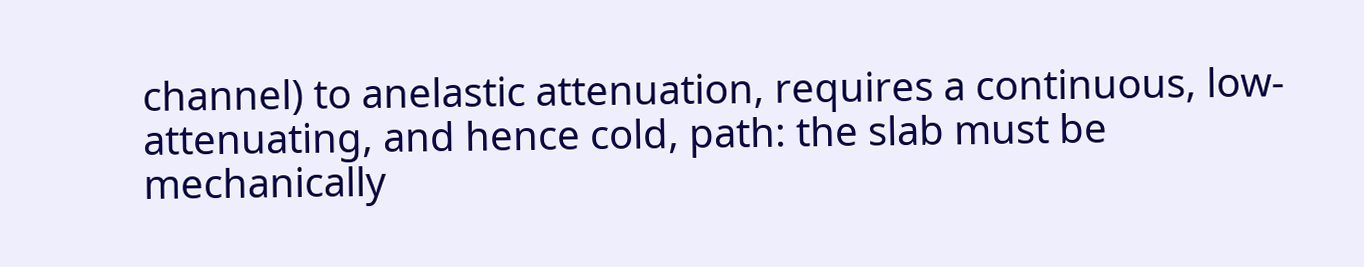channel) to anelastic attenuation, requires a continuous, low-attenuating, and hence cold, path: the slab must be mechanically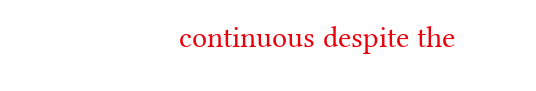continuous despite the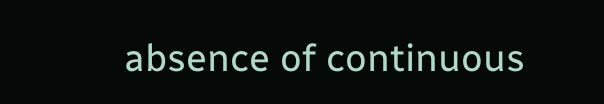absence of continuous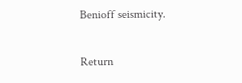Benioff seismicity.

Return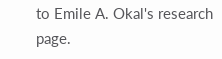to Emile A. Okal's research page.